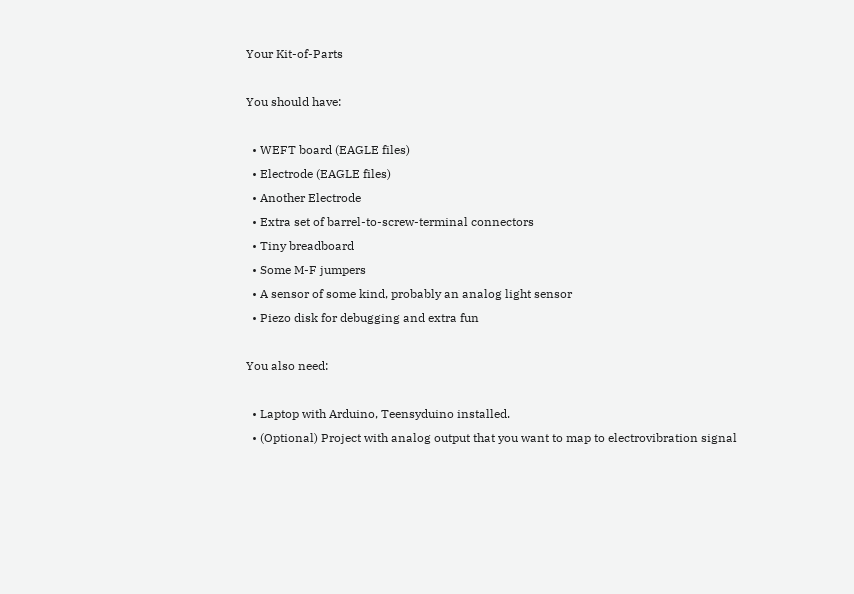Your Kit-of-Parts

You should have:

  • WEFT board (EAGLE files)
  • Electrode (EAGLE files)
  • Another Electrode
  • Extra set of barrel-to-screw-terminal connectors
  • Tiny breadboard
  • Some M-F jumpers
  • A sensor of some kind, probably an analog light sensor
  • Piezo disk for debugging and extra fun

You also need:

  • Laptop with Arduino, Teensyduino installed.
  • (Optional) Project with analog output that you want to map to electrovibration signal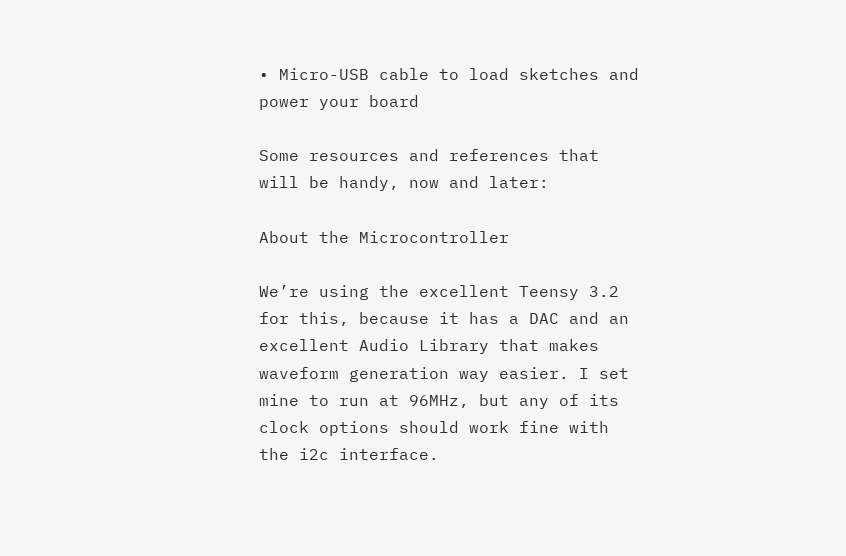• Micro-USB cable to load sketches and power your board

Some resources and references that will be handy, now and later:

About the Microcontroller

We’re using the excellent Teensy 3.2 for this, because it has a DAC and an excellent Audio Library that makes waveform generation way easier. I set mine to run at 96MHz, but any of its clock options should work fine with the i2c interface.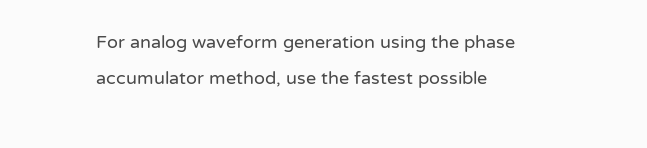For analog waveform generation using the phase accumulator method, use the fastest possible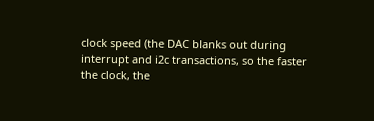clock speed (the DAC blanks out during interrupt and i2c transactions, so the faster the clock, the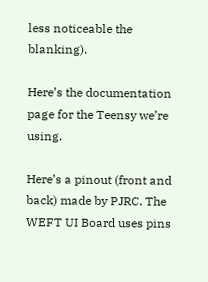less noticeable the blanking).

Here’s the documentation page for the Teensy we’re using.

Here’s a pinout (front and back) made by PJRC. The WEFT UI Board uses pins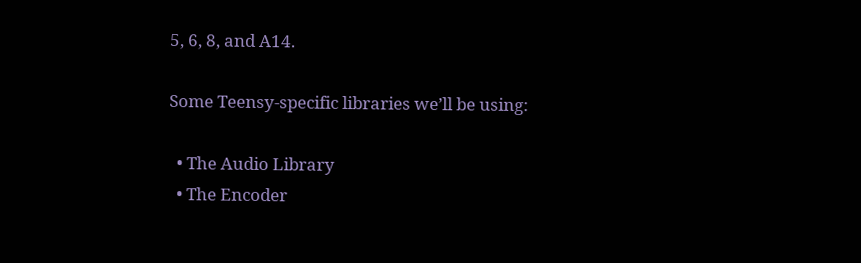5, 6, 8, and A14.

Some Teensy-specific libraries we’ll be using:

  • The Audio Library
  • The Encoder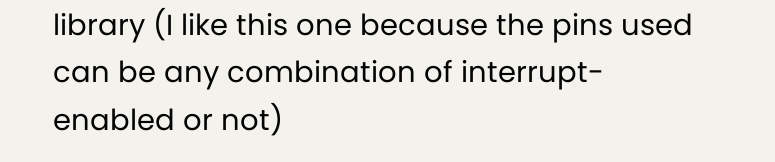library (I like this one because the pins used can be any combination of interrupt-enabled or not)